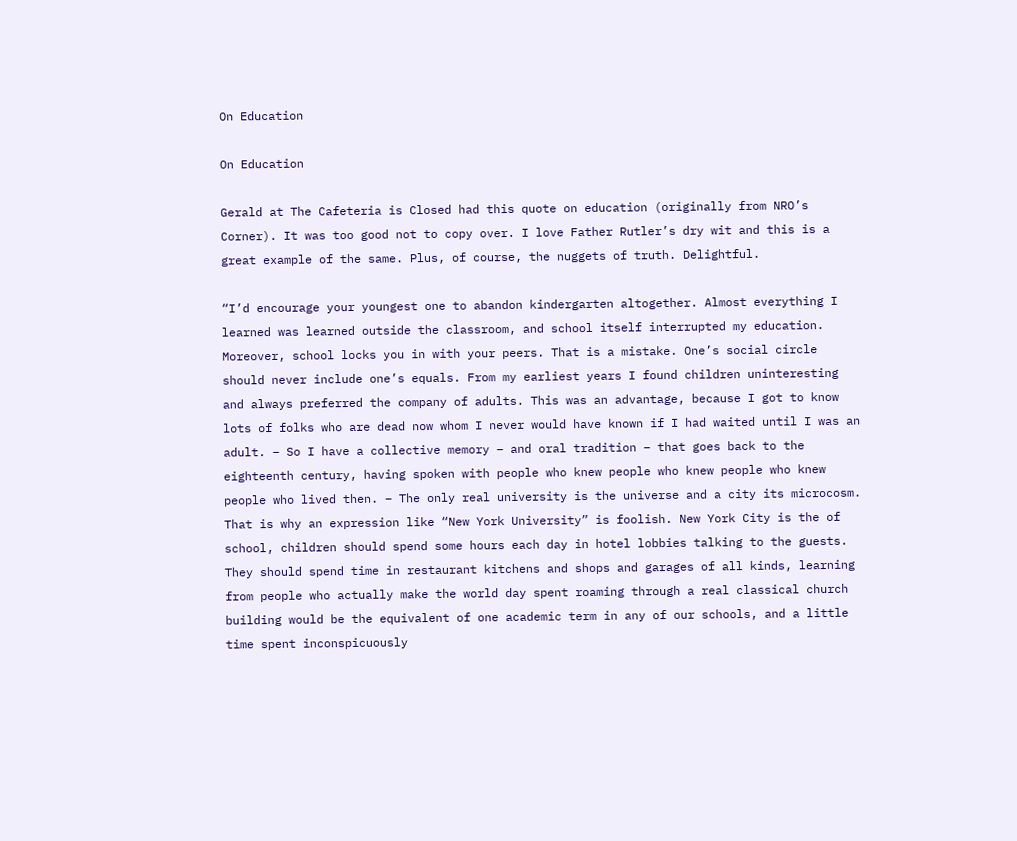On Education

On Education

Gerald at The Cafeteria is Closed had this quote on education (originally from NRO’s Corner). It was too good not to copy over. I love Father Rutler’s dry wit and this is a great example of the same. Plus, of course, the nuggets of truth. Delightful.

“I’d encourage your youngest one to abandon kindergarten altogether. Almost everything I learned was learned outside the classroom, and school itself interrupted my education. Moreover, school locks you in with your peers. That is a mistake. One’s social circle should never include one’s equals. From my earliest years I found children uninteresting and always preferred the company of adults. This was an advantage, because I got to know lots of folks who are dead now whom I never would have known if I had waited until I was an adult. – So I have a collective memory – and oral tradition – that goes back to the eighteenth century, having spoken with people who knew people who knew people who knew people who lived then. – The only real university is the universe and a city its microcosm. That is why an expression like “New York University” is foolish. New York City is the of school, children should spend some hours each day in hotel lobbies talking to the guests. They should spend time in restaurant kitchens and shops and garages of all kinds, learning from people who actually make the world day spent roaming through a real classical church building would be the equivalent of one academic term in any of our schools, and a little time spent inconspicuously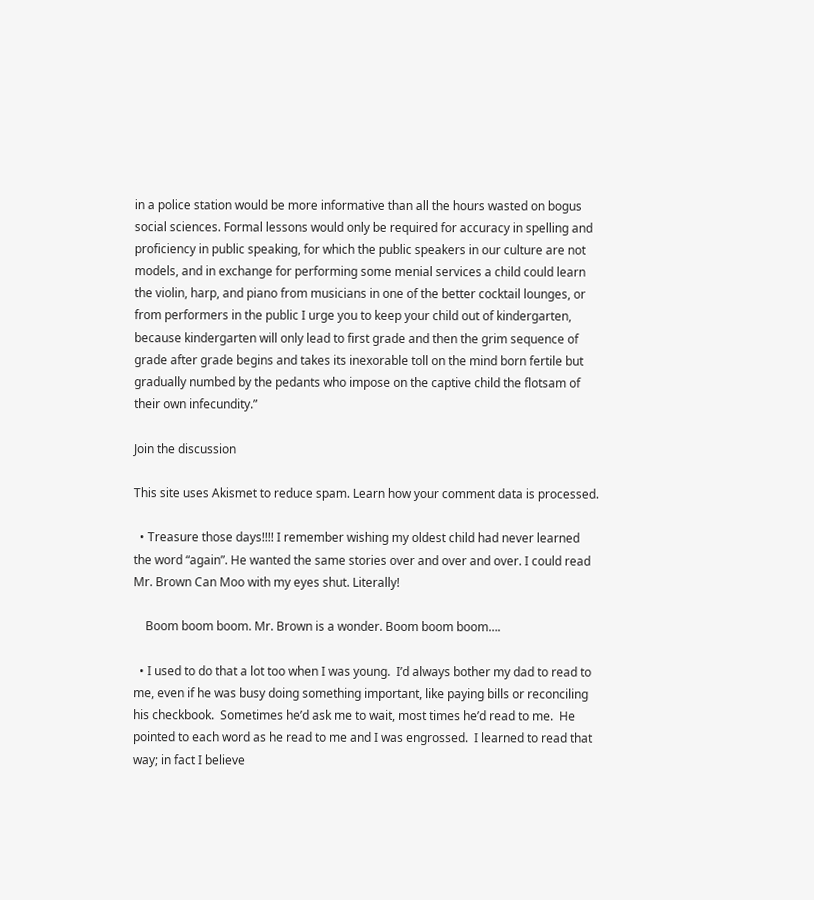in a police station would be more informative than all the hours wasted on bogus social sciences. Formal lessons would only be required for accuracy in spelling and proficiency in public speaking, for which the public speakers in our culture are not models, and in exchange for performing some menial services a child could learn the violin, harp, and piano from musicians in one of the better cocktail lounges, or from performers in the public I urge you to keep your child out of kindergarten, because kindergarten will only lead to first grade and then the grim sequence of grade after grade begins and takes its inexorable toll on the mind born fertile but gradually numbed by the pedants who impose on the captive child the flotsam of their own infecundity.”

Join the discussion

This site uses Akismet to reduce spam. Learn how your comment data is processed.

  • Treasure those days!!!! I remember wishing my oldest child had never learned the word “again”. He wanted the same stories over and over and over. I could read Mr. Brown Can Moo with my eyes shut. Literally!

    Boom boom boom. Mr. Brown is a wonder. Boom boom boom….

  • I used to do that a lot too when I was young.  I’d always bother my dad to read to me, even if he was busy doing something important, like paying bills or reconciling his checkbook.  Sometimes he’d ask me to wait, most times he’d read to me.  He pointed to each word as he read to me and I was engrossed.  I learned to read that way; in fact I believe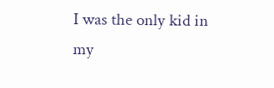I was the only kid in my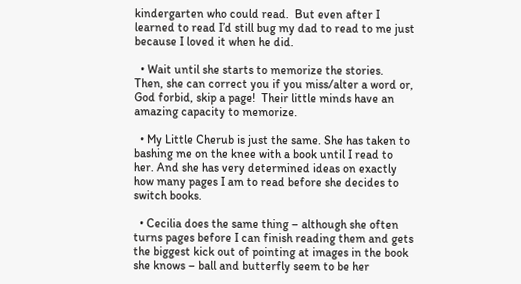kindergarten who could read.  But even after I learned to read I’d still bug my dad to read to me just because I loved it when he did.

  • Wait until she starts to memorize the stories.  Then, she can correct you if you miss/alter a word or, God forbid, skip a page!  Their little minds have an amazing capacity to memorize.

  • My Little Cherub is just the same. She has taken to bashing me on the knee with a book until I read to her. And she has very determined ideas on exactly how many pages I am to read before she decides to switch books.

  • Cecilia does the same thing – although she often turns pages before I can finish reading them and gets the biggest kick out of pointing at images in the book she knows – ball and butterfly seem to be her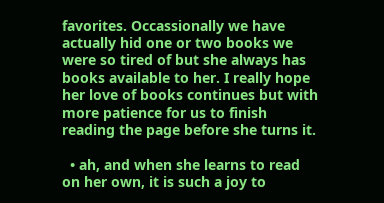favorites. Occassionally we have actually hid one or two books we were so tired of but she always has books available to her. I really hope her love of books continues but with more patience for us to finish reading the page before she turns it.

  • ah, and when she learns to read on her own, it is such a joy to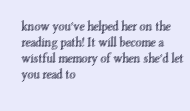know you’ve helped her on the reading path! It will become a wistful memory of when she’d let you read to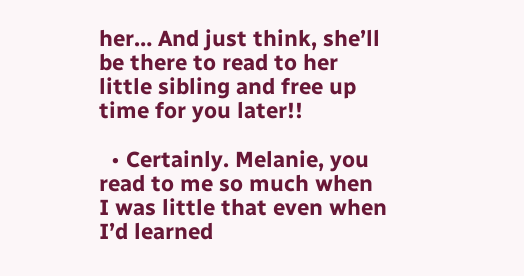her… And just think, she’ll be there to read to her little sibling and free up time for you later!!

  • Certainly. Melanie, you read to me so much when I was little that even when I’d learned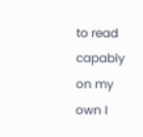to read capably on my own I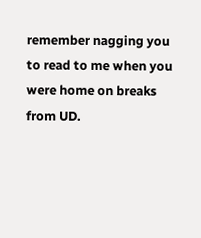remember nagging you to read to me when you were home on breaks from UD.